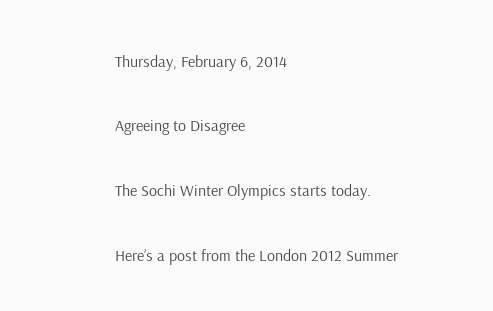Thursday, February 6, 2014

Agreeing to Disagree

The Sochi Winter Olympics starts today.

Here’s a post from the London 2012 Summer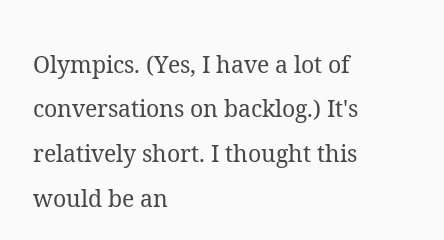Olympics. (Yes, I have a lot of conversations on backlog.) It's relatively short. I thought this would be an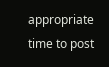appropriate time to post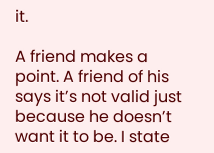it.

A friend makes a point. A friend of his says it’s not valid just because he doesn’t want it to be. I state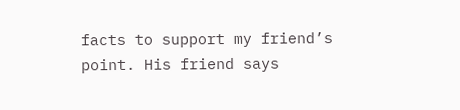facts to support my friend’s point. His friend says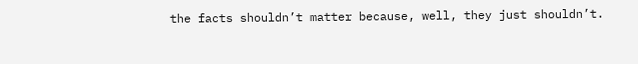the facts shouldn’t matter because, well, they just shouldn’t.